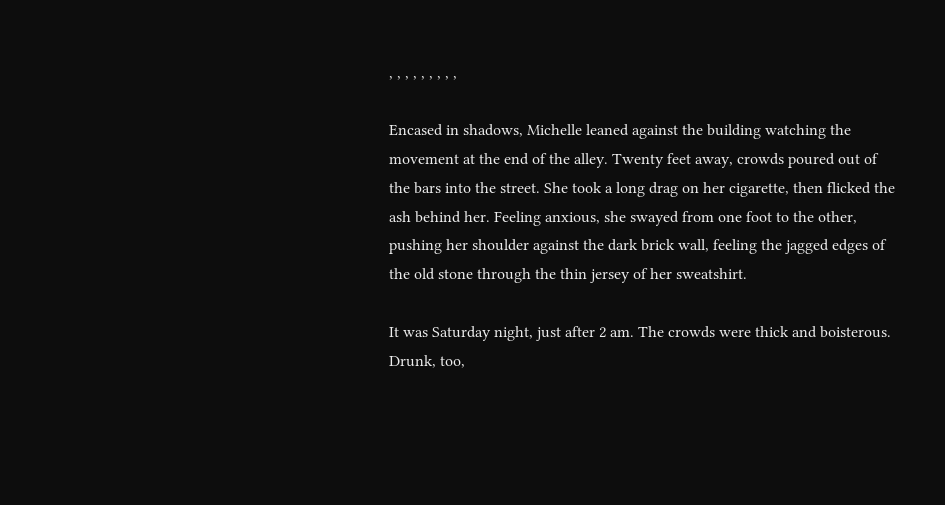, , , , , , , , ,

Encased in shadows, Michelle leaned against the building watching the movement at the end of the alley. Twenty feet away, crowds poured out of the bars into the street. She took a long drag on her cigarette, then flicked the ash behind her. Feeling anxious, she swayed from one foot to the other, pushing her shoulder against the dark brick wall, feeling the jagged edges of the old stone through the thin jersey of her sweatshirt.

It was Saturday night, just after 2 am. The crowds were thick and boisterous. Drunk, too,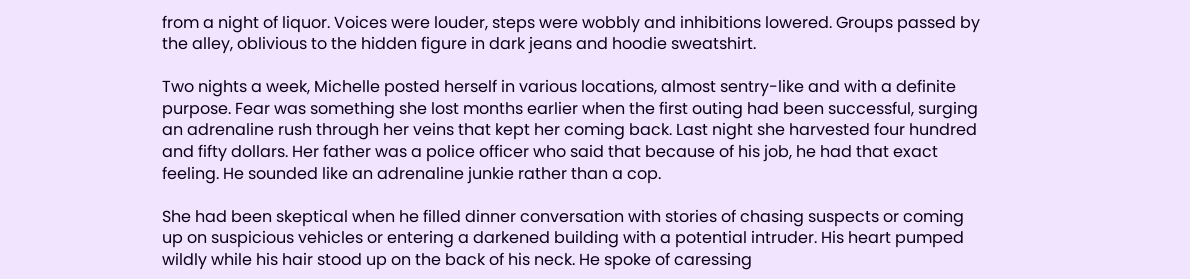from a night of liquor. Voices were louder, steps were wobbly and inhibitions lowered. Groups passed by the alley, oblivious to the hidden figure in dark jeans and hoodie sweatshirt.

Two nights a week, Michelle posted herself in various locations, almost sentry-like and with a definite purpose. Fear was something she lost months earlier when the first outing had been successful, surging an adrenaline rush through her veins that kept her coming back. Last night she harvested four hundred and fifty dollars. Her father was a police officer who said that because of his job, he had that exact feeling. He sounded like an adrenaline junkie rather than a cop.

She had been skeptical when he filled dinner conversation with stories of chasing suspects or coming up on suspicious vehicles or entering a darkened building with a potential intruder. His heart pumped wildly while his hair stood up on the back of his neck. He spoke of caressing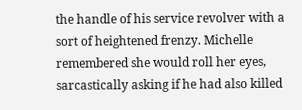the handle of his service revolver with a sort of heightened frenzy. Michelle remembered she would roll her eyes, sarcastically asking if he had also killed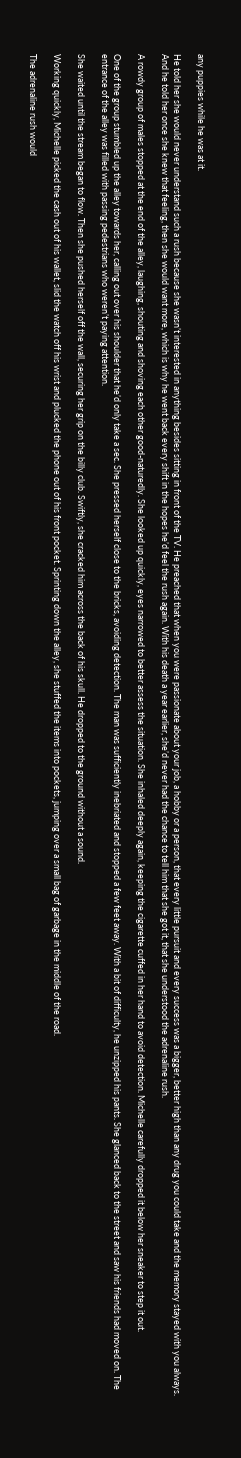any puppies while he was at it.

He told her she would never understand such a rush because she wasn’t interested in anything besides sitting in front of the TV. He preached that when you were passionate about your job, a hobby or a person, that every little pursuit and every success was a bigger, better high than any drug you could take and the memory stayed with you always. And he told her once she knew that feeling, then she would want more, which is why he went back every shift in the hopes he’d feel the rush again. With his death a year earlier, she’d never had the chance to tell him that she got it, that she understood the adrenaline rush.

A rowdy group of males stopped at the end of the alley, laughing, shouting and shoving each other good-naturedly. She looked up quickly, eyes narrowed to better assess the situation. She inhaled deeply again, keeping the cigarette cuffed in her hand to avoid detection. Michelle carefully dropped it below her sneaker to step it out.

One of the group stumbled up the alley towards her, calling out over his shoulder that he’d only take a sec. She pressed herself close to the bricks, avoiding detection. The man was sufficiently inebriated and stopped a few feet away. With a bit of difficulty, he unzipped his pants. She glanced back to the street and saw his friends had moved on. The entrance of the alley was filled with passing pedestrians who weren’t paying attention.

She waited until the stream began to flow. Then she pushed herself off the wall, securing her grip on the billy club. Swiftly, she cracked him across the back of his skull. He dropped to the ground without a sound.

Working quickly, Michelle picked the cash out of his wallet, slid the watch off his wrist and plucked the phone out of his front pocket. Sprinting down the alley, she stuffed the items into pockets, jumping over a small bag of garbage in the middle of the road.

The adrenaline rush would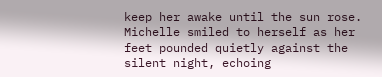keep her awake until the sun rose. Michelle smiled to herself as her feet pounded quietly against the silent night, echoing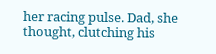her racing pulse. Dad, she thought, clutching his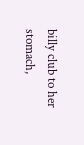billy club to her stomach,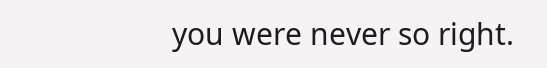you were never so right.